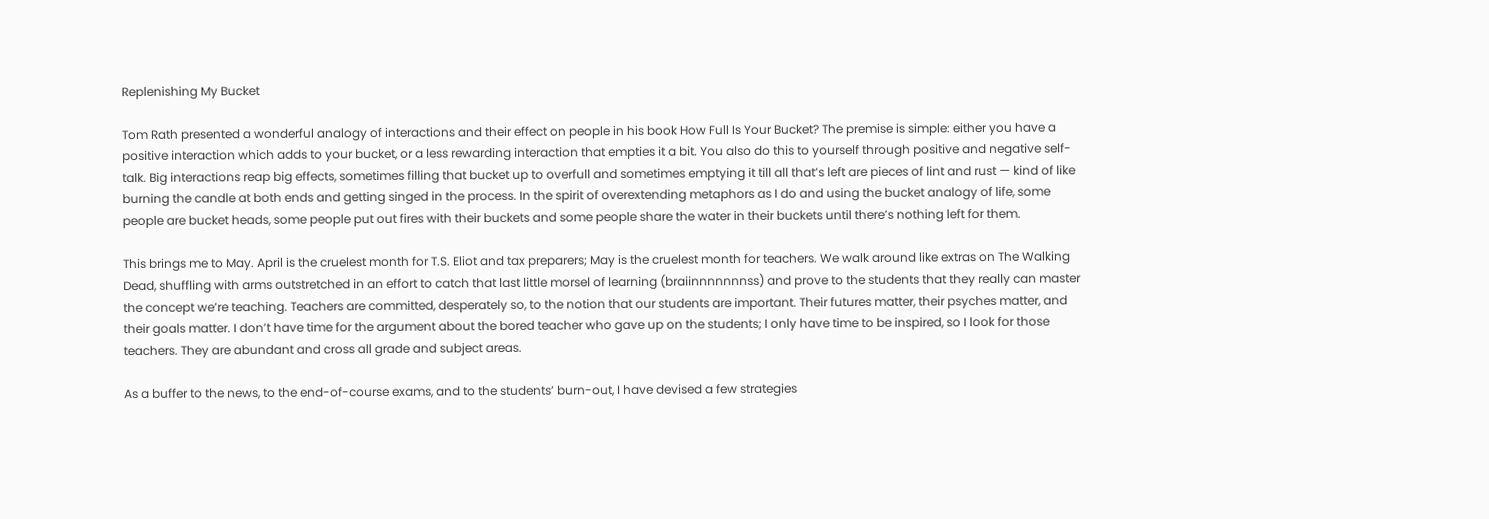Replenishing My Bucket

Tom Rath presented a wonderful analogy of interactions and their effect on people in his book How Full Is Your Bucket? The premise is simple: either you have a positive interaction which adds to your bucket, or a less rewarding interaction that empties it a bit. You also do this to yourself through positive and negative self-talk. Big interactions reap big effects, sometimes filling that bucket up to overfull and sometimes emptying it till all that’s left are pieces of lint and rust — kind of like burning the candle at both ends and getting singed in the process. In the spirit of overextending metaphors as I do and using the bucket analogy of life, some people are bucket heads, some people put out fires with their buckets and some people share the water in their buckets until there’s nothing left for them.

This brings me to May. April is the cruelest month for T.S. Eliot and tax preparers; May is the cruelest month for teachers. We walk around like extras on The Walking Dead, shuffling with arms outstretched in an effort to catch that last little morsel of learning (braiinnnnnnnss) and prove to the students that they really can master the concept we’re teaching. Teachers are committed, desperately so, to the notion that our students are important. Their futures matter, their psyches matter, and their goals matter. I don’t have time for the argument about the bored teacher who gave up on the students; I only have time to be inspired, so I look for those teachers. They are abundant and cross all grade and subject areas.

As a buffer to the news, to the end-of-course exams, and to the students’ burn-out, I have devised a few strategies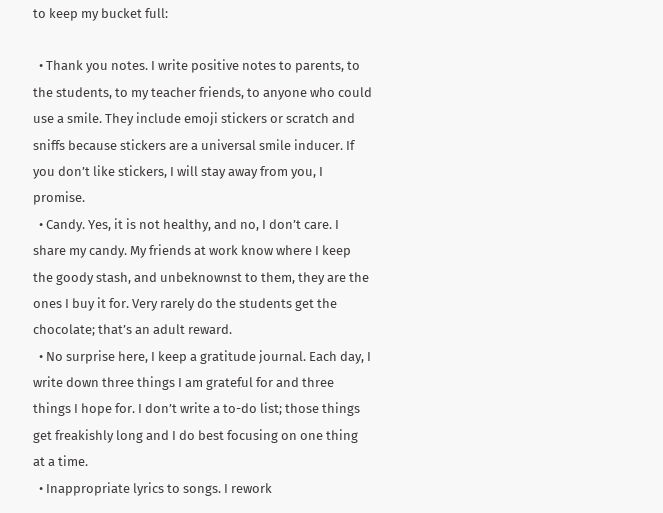to keep my bucket full:

  • Thank you notes. I write positive notes to parents, to the students, to my teacher friends, to anyone who could use a smile. They include emoji stickers or scratch and sniffs because stickers are a universal smile inducer. If you don’t like stickers, I will stay away from you, I promise.
  • Candy. Yes, it is not healthy, and no, I don’t care. I share my candy. My friends at work know where I keep the goody stash, and unbeknownst to them, they are the ones I buy it for. Very rarely do the students get the chocolate; that’s an adult reward.
  • No surprise here, I keep a gratitude journal. Each day, I write down three things I am grateful for and three things I hope for. I don’t write a to-do list; those things get freakishly long and I do best focusing on one thing at a time.
  • Inappropriate lyrics to songs. I rework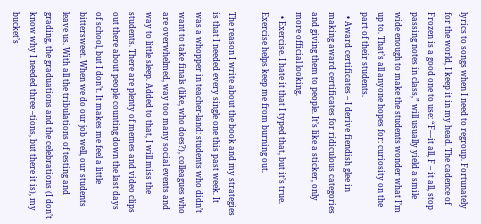lyrics to songs when I need to regroup. Fortunately for the world, I keep it in my head. The cadence of Frozen is a good one to use: “F—it all, F – it all, stop passing notes in class,” will usually yield a smile wide enough to make the students wonder what I’m up to. That’s all anyone hopes for: curiosity on the part of their students.
  • Award certificates – I derive fiendish glee in making award certificates for ridiculous categories and giving them to people. It’s like a sticker, only more official looking.
  • Exercise. I hate it that I typed that, but it’s true. Exercise helps keep me from burning out.

The reason I write about the book and my strategies is that I needed every single one this past week. It was a whopper in teacher-land: students who didn’t want to take finals (like, who does?), colleagues who are overwhelmed, way too many social events and way to little sleep. Added to that, I will miss the students. There are plenty of memes and video clips out there about people counting down the last days of school, but I don’t. It makes me feel a little bittersweet. When we do our job well, our students leave us. With all the tribulations of testing and grading, the graduations and the celebrations (I don’t know why I needed three –tions, but there it is), my bucket’s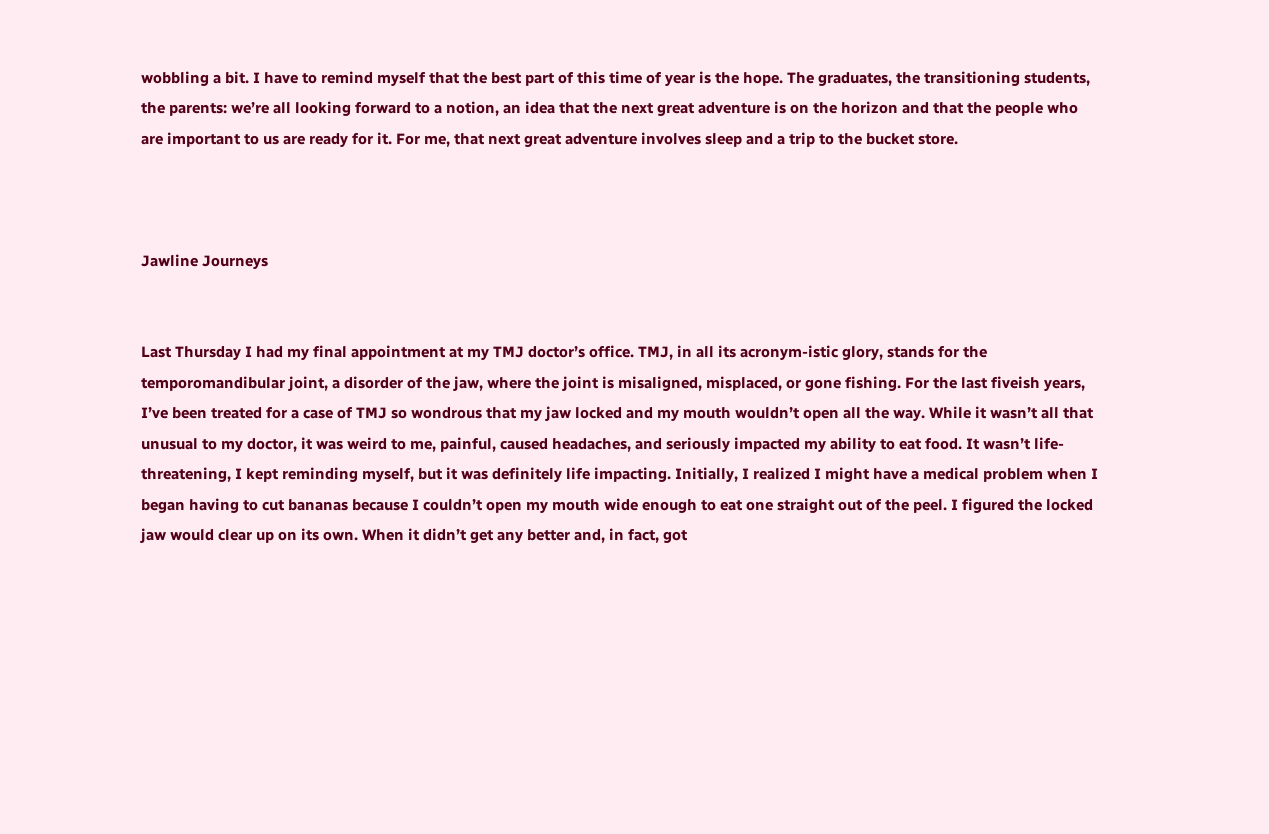wobbling a bit. I have to remind myself that the best part of this time of year is the hope. The graduates, the transitioning students, the parents: we’re all looking forward to a notion, an idea that the next great adventure is on the horizon and that the people who are important to us are ready for it. For me, that next great adventure involves sleep and a trip to the bucket store.



Jawline Journeys


Last Thursday I had my final appointment at my TMJ doctor’s office. TMJ, in all its acronym-istic glory, stands for the temporomandibular joint, a disorder of the jaw, where the joint is misaligned, misplaced, or gone fishing. For the last fiveish years, I’ve been treated for a case of TMJ so wondrous that my jaw locked and my mouth wouldn’t open all the way. While it wasn’t all that unusual to my doctor, it was weird to me, painful, caused headaches, and seriously impacted my ability to eat food. It wasn’t life-threatening, I kept reminding myself, but it was definitely life impacting. Initially, I realized I might have a medical problem when I began having to cut bananas because I couldn’t open my mouth wide enough to eat one straight out of the peel. I figured the locked jaw would clear up on its own. When it didn’t get any better and, in fact, got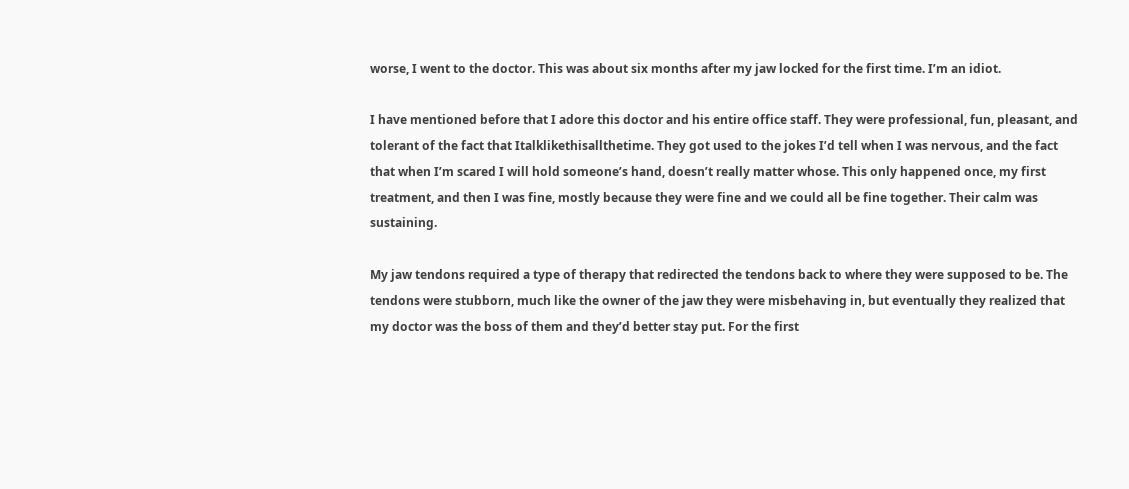worse, I went to the doctor. This was about six months after my jaw locked for the first time. I’m an idiot.

I have mentioned before that I adore this doctor and his entire office staff. They were professional, fun, pleasant, and tolerant of the fact that Italklikethisallthetime. They got used to the jokes I’d tell when I was nervous, and the fact that when I’m scared I will hold someone’s hand, doesn’t really matter whose. This only happened once, my first treatment, and then I was fine, mostly because they were fine and we could all be fine together. Their calm was sustaining.

My jaw tendons required a type of therapy that redirected the tendons back to where they were supposed to be. The tendons were stubborn, much like the owner of the jaw they were misbehaving in, but eventually they realized that my doctor was the boss of them and they’d better stay put. For the first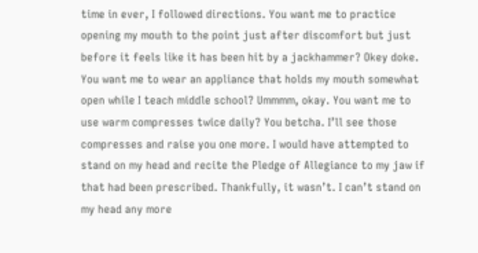time in ever, I followed directions. You want me to practice opening my mouth to the point just after discomfort but just before it feels like it has been hit by a jackhammer? Okey doke. You want me to wear an appliance that holds my mouth somewhat open while I teach middle school? Ummmm, okay. You want me to use warm compresses twice daily? You betcha. I’ll see those compresses and raise you one more. I would have attempted to stand on my head and recite the Pledge of Allegiance to my jaw if that had been prescribed. Thankfully, it wasn’t. I can’t stand on my head any more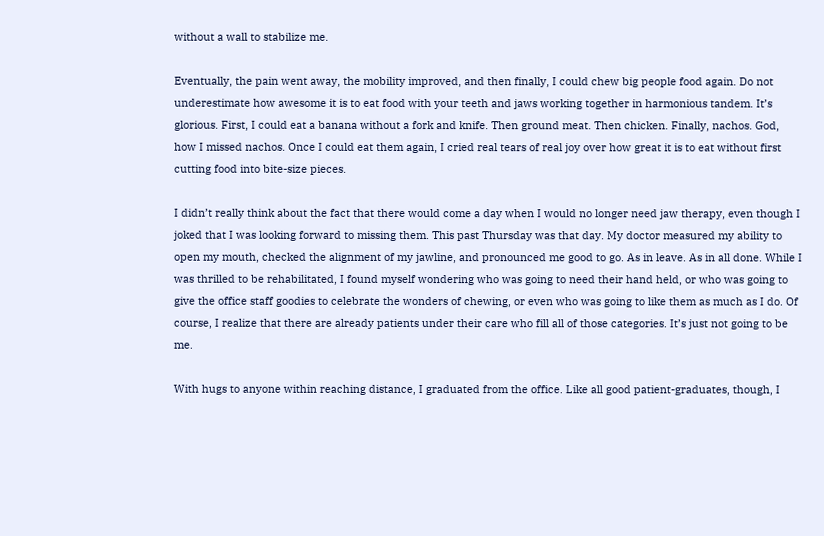without a wall to stabilize me.

Eventually, the pain went away, the mobility improved, and then finally, I could chew big people food again. Do not underestimate how awesome it is to eat food with your teeth and jaws working together in harmonious tandem. It’s glorious. First, I could eat a banana without a fork and knife. Then ground meat. Then chicken. Finally, nachos. God, how I missed nachos. Once I could eat them again, I cried real tears of real joy over how great it is to eat without first cutting food into bite-size pieces.

I didn’t really think about the fact that there would come a day when I would no longer need jaw therapy, even though I joked that I was looking forward to missing them. This past Thursday was that day. My doctor measured my ability to open my mouth, checked the alignment of my jawline, and pronounced me good to go. As in leave. As in all done. While I was thrilled to be rehabilitated, I found myself wondering who was going to need their hand held, or who was going to give the office staff goodies to celebrate the wonders of chewing, or even who was going to like them as much as I do. Of course, I realize that there are already patients under their care who fill all of those categories. It’s just not going to be me.

With hugs to anyone within reaching distance, I graduated from the office. Like all good patient-graduates, though, I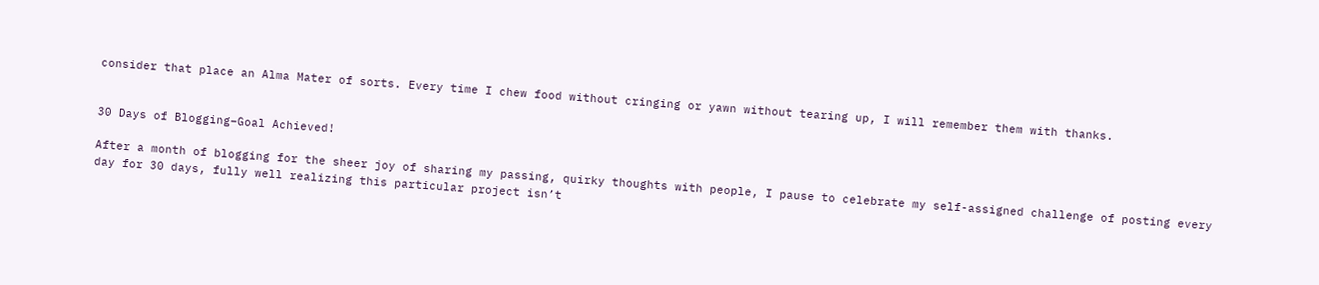consider that place an Alma Mater of sorts. Every time I chew food without cringing or yawn without tearing up, I will remember them with thanks.


30 Days of Blogging–Goal Achieved!

After a month of blogging for the sheer joy of sharing my passing, quirky thoughts with people, I pause to celebrate my self-assigned challenge of posting every day for 30 days, fully well realizing this particular project isn’t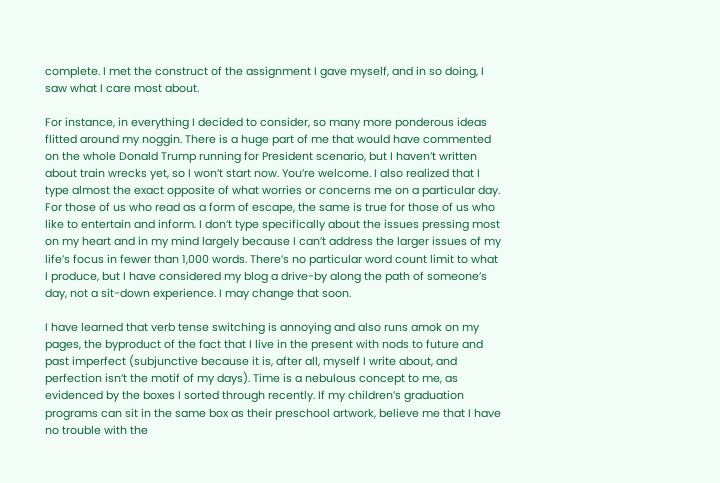complete. I met the construct of the assignment I gave myself, and in so doing, I saw what I care most about.

For instance, in everything I decided to consider, so many more ponderous ideas flitted around my noggin. There is a huge part of me that would have commented on the whole Donald Trump running for President scenario, but I haven’t written about train wrecks yet, so I won’t start now. You’re welcome. I also realized that I type almost the exact opposite of what worries or concerns me on a particular day. For those of us who read as a form of escape, the same is true for those of us who like to entertain and inform. I don’t type specifically about the issues pressing most on my heart and in my mind largely because I can’t address the larger issues of my life’s focus in fewer than 1,000 words. There’s no particular word count limit to what I produce, but I have considered my blog a drive-by along the path of someone’s day, not a sit-down experience. I may change that soon.

I have learned that verb tense switching is annoying and also runs amok on my pages, the byproduct of the fact that I live in the present with nods to future and past imperfect (subjunctive because it is, after all, myself I write about, and perfection isn’t the motif of my days). Time is a nebulous concept to me, as evidenced by the boxes I sorted through recently. If my children’s graduation programs can sit in the same box as their preschool artwork, believe me that I have no trouble with the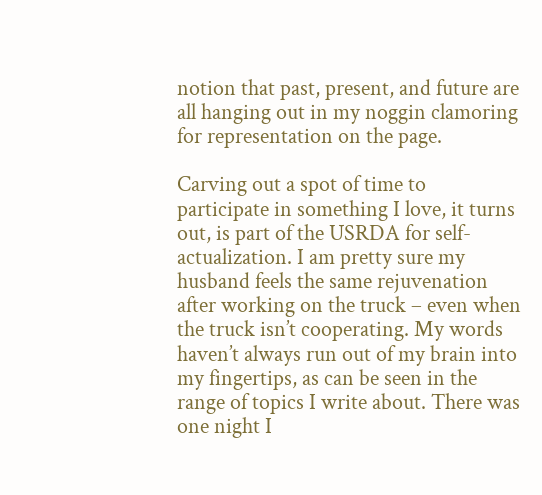notion that past, present, and future are all hanging out in my noggin clamoring for representation on the page.

Carving out a spot of time to participate in something I love, it turns out, is part of the USRDA for self-actualization. I am pretty sure my husband feels the same rejuvenation after working on the truck – even when the truck isn’t cooperating. My words haven’t always run out of my brain into my fingertips, as can be seen in the range of topics I write about. There was one night I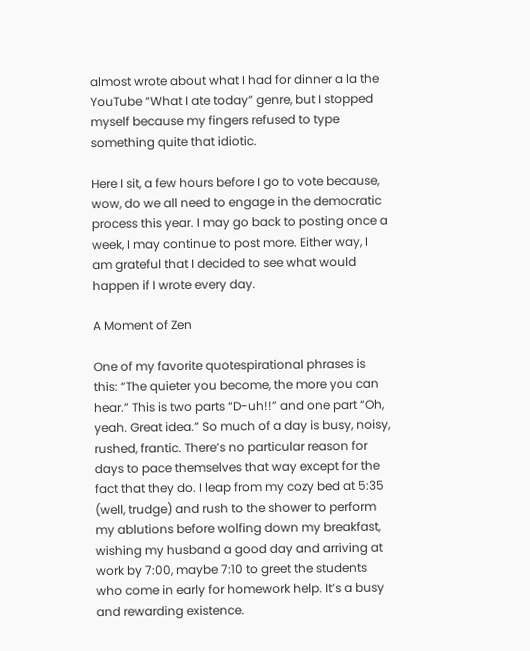almost wrote about what I had for dinner a la the YouTube “What I ate today” genre, but I stopped myself because my fingers refused to type something quite that idiotic.

Here I sit, a few hours before I go to vote because, wow, do we all need to engage in the democratic process this year. I may go back to posting once a week, I may continue to post more. Either way, I am grateful that I decided to see what would happen if I wrote every day.

A Moment of Zen

One of my favorite quotespirational phrases is this: “The quieter you become, the more you can hear.” This is two parts “D-uh!!” and one part “Oh, yeah. Great idea.” So much of a day is busy, noisy, rushed, frantic. There’s no particular reason for days to pace themselves that way except for the fact that they do. I leap from my cozy bed at 5:35 (well, trudge) and rush to the shower to perform my ablutions before wolfing down my breakfast, wishing my husband a good day and arriving at work by 7:00, maybe 7:10 to greet the students who come in early for homework help. It’s a busy and rewarding existence.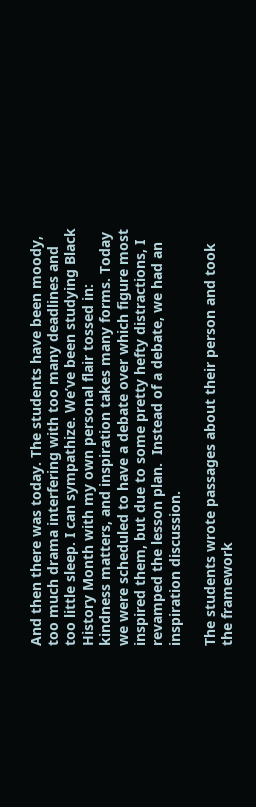And then there was today. The students have been moody, too much drama interfering with too many deadlines and too little sleep. I can sympathize. We’ve been studying Black History Month with my own personal flair tossed in: kindness matters, and inspiration takes many forms. Today we were scheduled to have a debate over which figure most inspired them, but due to some pretty hefty distractions, I revamped the lesson plan.  Instead of a debate, we had an inspiration discussion.

The students wrote passages about their person and took the framework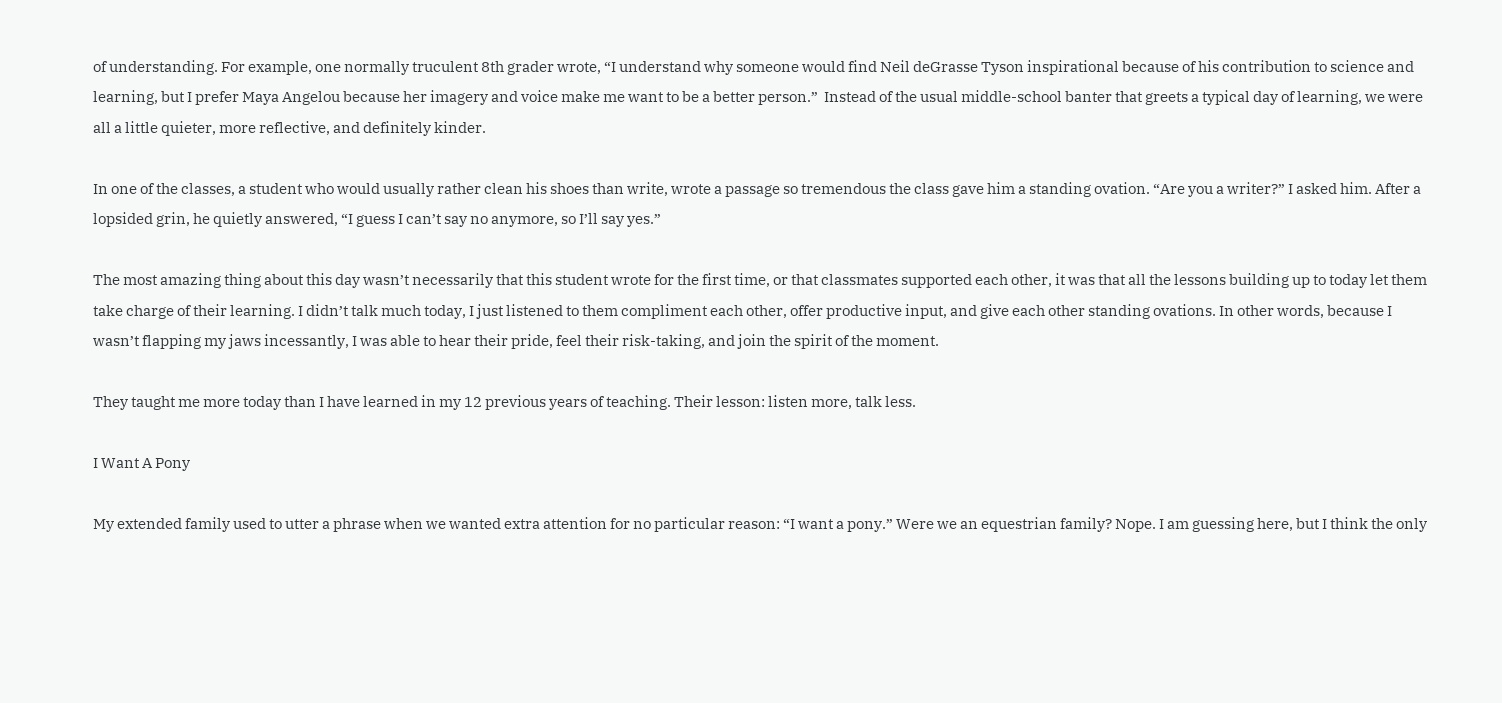of understanding. For example, one normally truculent 8th grader wrote, “I understand why someone would find Neil deGrasse Tyson inspirational because of his contribution to science and learning, but I prefer Maya Angelou because her imagery and voice make me want to be a better person.”  Instead of the usual middle-school banter that greets a typical day of learning, we were all a little quieter, more reflective, and definitely kinder.

In one of the classes, a student who would usually rather clean his shoes than write, wrote a passage so tremendous the class gave him a standing ovation. “Are you a writer?” I asked him. After a lopsided grin, he quietly answered, “I guess I can’t say no anymore, so I’ll say yes.”

The most amazing thing about this day wasn’t necessarily that this student wrote for the first time, or that classmates supported each other, it was that all the lessons building up to today let them take charge of their learning. I didn’t talk much today, I just listened to them compliment each other, offer productive input, and give each other standing ovations. In other words, because I wasn’t flapping my jaws incessantly, I was able to hear their pride, feel their risk-taking, and join the spirit of the moment.

They taught me more today than I have learned in my 12 previous years of teaching. Their lesson: listen more, talk less.

I Want A Pony

My extended family used to utter a phrase when we wanted extra attention for no particular reason: “I want a pony.” Were we an equestrian family? Nope. I am guessing here, but I think the only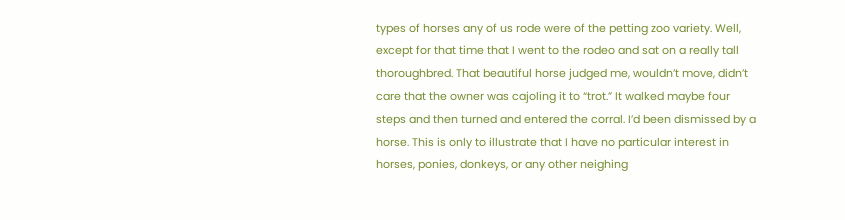types of horses any of us rode were of the petting zoo variety. Well, except for that time that I went to the rodeo and sat on a really tall thoroughbred. That beautiful horse judged me, wouldn’t move, didn’t care that the owner was cajoling it to “trot.” It walked maybe four steps and then turned and entered the corral. I’d been dismissed by a horse. This is only to illustrate that I have no particular interest in horses, ponies, donkeys, or any other neighing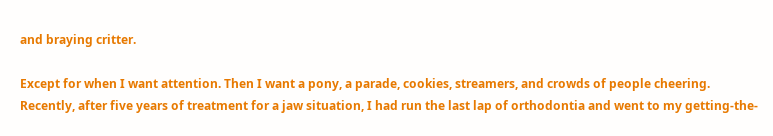and braying critter.

Except for when I want attention. Then I want a pony, a parade, cookies, streamers, and crowds of people cheering. Recently, after five years of treatment for a jaw situation, I had run the last lap of orthodontia and went to my getting-the-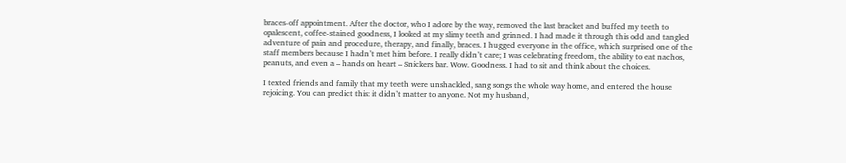braces-off appointment. After the doctor, who I adore by the way, removed the last bracket and buffed my teeth to opalescent, coffee-stained goodness, I looked at my slimy teeth and grinned. I had made it through this odd and tangled adventure of pain and procedure, therapy, and finally, braces. I hugged everyone in the office, which surprised one of the staff members because I hadn’t met him before. I really didn’t care; I was celebrating freedom, the ability to eat nachos, peanuts, and even a – hands on heart – Snickers bar. Wow. Goodness. I had to sit and think about the choices.

I texted friends and family that my teeth were unshackled, sang songs the whole way home, and entered the house rejoicing. You can predict this: it didn’t matter to anyone. Not my husband,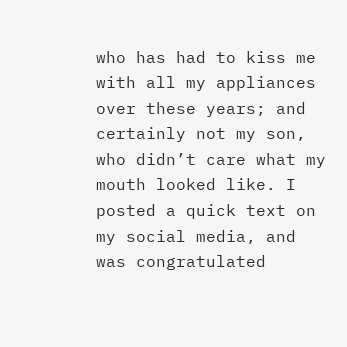who has had to kiss me with all my appliances over these years; and certainly not my son, who didn’t care what my mouth looked like. I posted a quick text on my social media, and was congratulated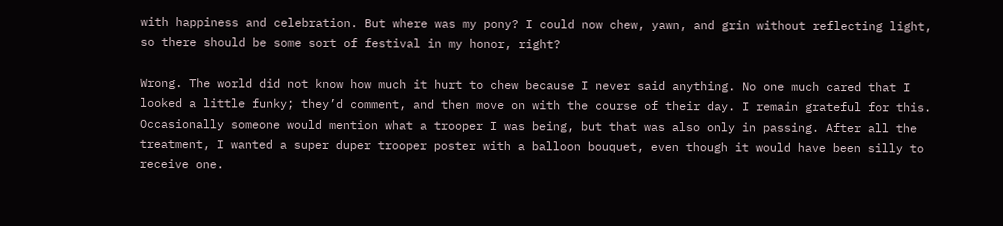with happiness and celebration. But where was my pony? I could now chew, yawn, and grin without reflecting light, so there should be some sort of festival in my honor, right?

Wrong. The world did not know how much it hurt to chew because I never said anything. No one much cared that I looked a little funky; they’d comment, and then move on with the course of their day. I remain grateful for this. Occasionally someone would mention what a trooper I was being, but that was also only in passing. After all the treatment, I wanted a super duper trooper poster with a balloon bouquet, even though it would have been silly to receive one.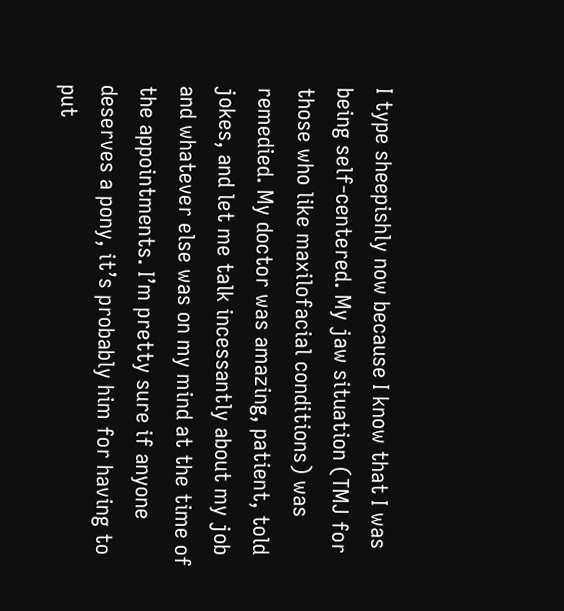I type sheepishly now because I know that I was being self-centered. My jaw situation (TMJ for those who like maxilofacial conditions) was remedied. My doctor was amazing, patient, told jokes, and let me talk incessantly about my job and whatever else was on my mind at the time of the appointments. I’m pretty sure if anyone deserves a pony, it’s probably him for having to put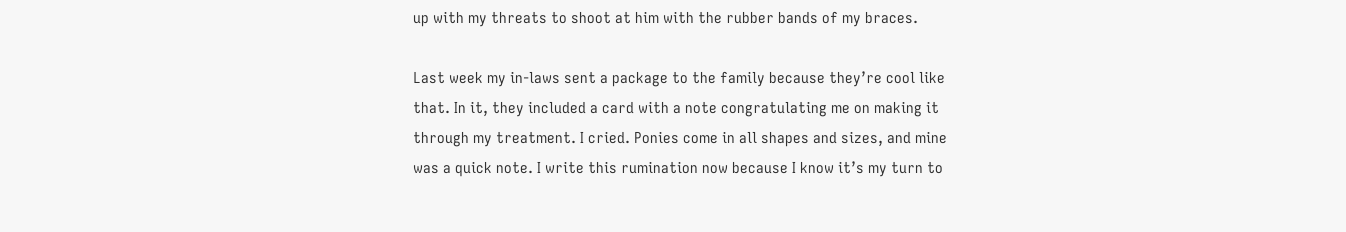up with my threats to shoot at him with the rubber bands of my braces.

Last week my in-laws sent a package to the family because they’re cool like that. In it, they included a card with a note congratulating me on making it through my treatment. I cried. Ponies come in all shapes and sizes, and mine was a quick note. I write this rumination now because I know it’s my turn to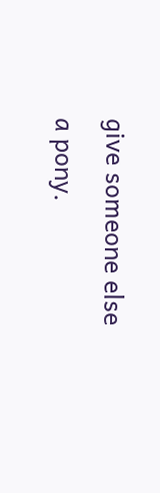give someone else a pony.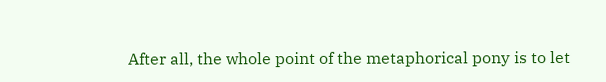After all, the whole point of the metaphorical pony is to let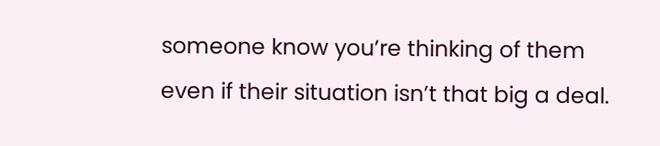someone know you’re thinking of them even if their situation isn’t that big a deal.